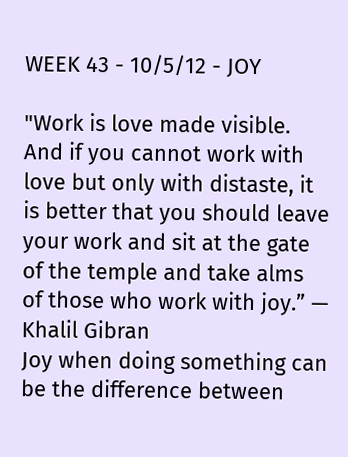WEEK 43 - 10/5/12 - JOY

"Work is love made visible. And if you cannot work with love but only with distaste, it is better that you should leave your work and sit at the gate of the temple and take alms of those who work with joy.” — Khalil Gibran
Joy when doing something can be the difference between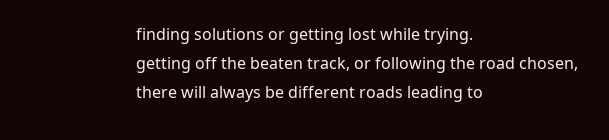finding solutions or getting lost while trying.
getting off the beaten track, or following the road chosen, there will always be different roads leading to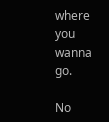where you wanna go.

No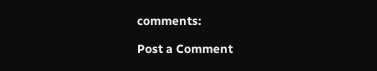comments:

Post a Comment